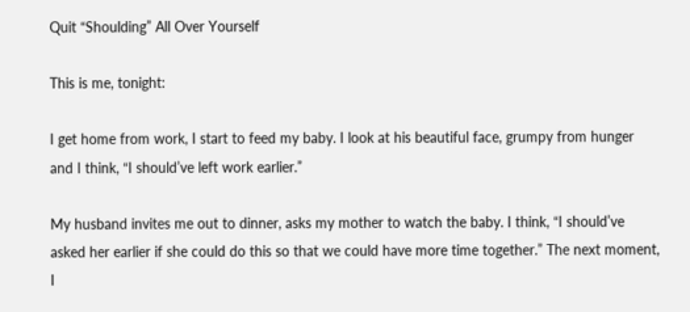Quit “Shoulding” All Over Yourself

This is me, tonight:

I get home from work, I start to feed my baby. I look at his beautiful face, grumpy from hunger and I think, “I should’ve left work earlier.”

My husband invites me out to dinner, asks my mother to watch the baby. I think, “I should’ve asked her earlier if she could do this so that we could have more time together.” The next moment, I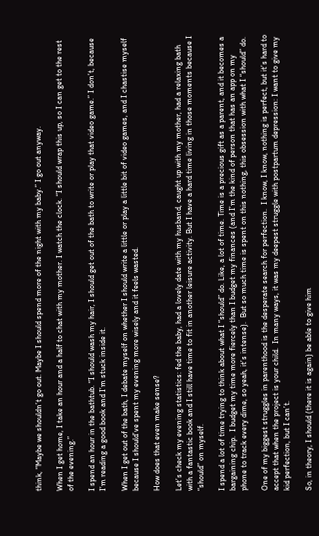think, “Maybe we shouldn’t go out. Maybe I should spend more of the night with my baby.” I go out anyway.

When I get home, I take an hour and a half to chat with my mother. I watch the clock. “I should wrap this up, so I can get to the rest of the evening.”

I spend an hour in the bathtub. “I should wash my hair, I should get out of the bath to write or play that video game.” I don’t, because I’m reading a good book and I’m stuck inside it.

When I get out of the bath, I debate myself on whether I should write a little or play a little bit of video games, and I chastise myself because I should’ve spent my evening more wisely and it feels wasted.

How does that even make sense?

Let’s check my evening statistics: fed the baby, had a lovely date with my husband, caught up with my mother, had a relaxing bath with a fantastic book and I still have time to fit in another leisure activity. But I have a hard time living in those moments because I “should” on myself.

I spend a lot of time trying to think about what I “should” do. Like, a lot of time. Time is a precious gift as a parent, and it becomes a bargaining chip.  I budget my time more fiercely than I budget my finances (and I’m the kind of person that has an app on my phone to track every dime, so yeah, it’s intense).  But so much time is spent on this nothing, this obsession with what I “should” do.

One of my biggest struggles in parenthood is the desperate search for perfection.  I know, I know, nothing is perfect, but it’s hard to accept that when the project is your child.  In many ways, it was my deepest struggle with postpartum depression: I want to give my kid perfection, but I can’t.

So, in theory, I should (there it is again) be able to give him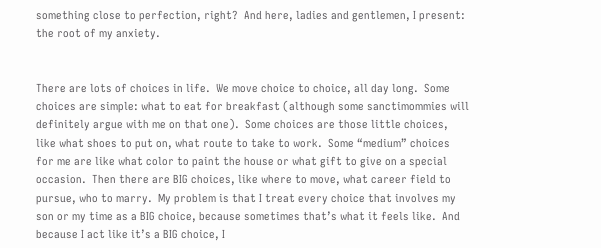something close to perfection, right?  And here, ladies and gentlemen, I present: the root of my anxiety.


There are lots of choices in life.  We move choice to choice, all day long.  Some choices are simple: what to eat for breakfast (although some sanctimommies will definitely argue with me on that one).  Some choices are those little choices, like what shoes to put on, what route to take to work.  Some “medium” choices for me are like what color to paint the house or what gift to give on a special occasion.  Then there are BIG choices, like where to move, what career field to pursue, who to marry.  My problem is that I treat every choice that involves my son or my time as a BIG choice, because sometimes that’s what it feels like.  And because I act like it’s a BIG choice, I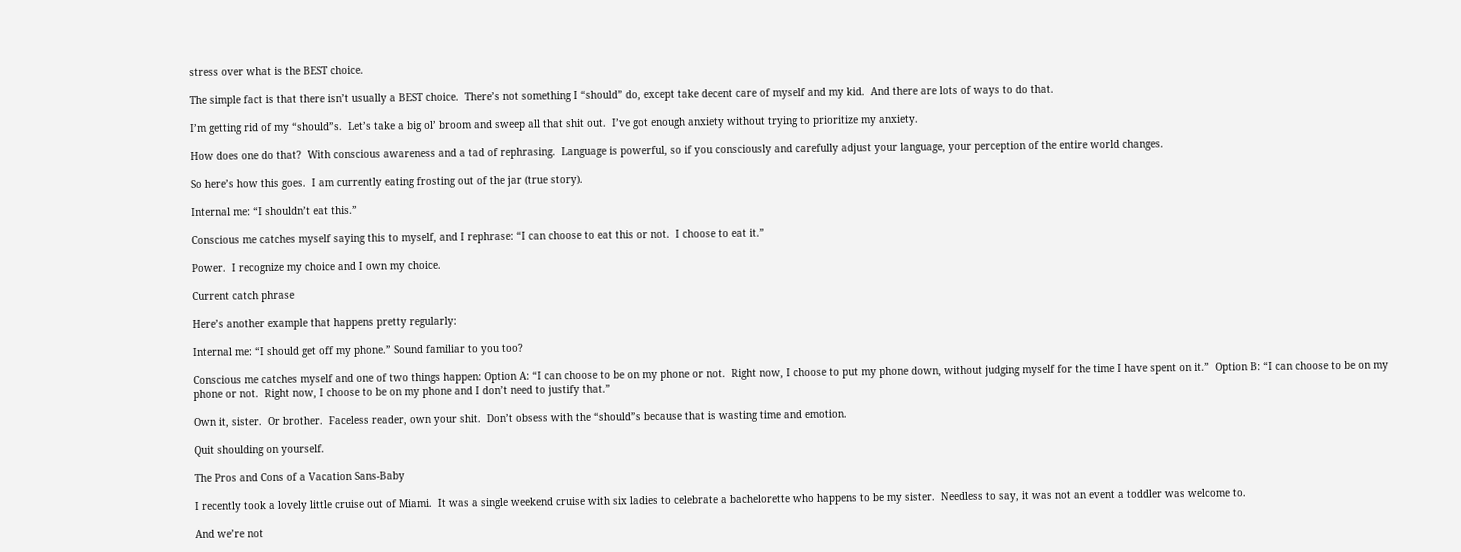stress over what is the BEST choice.

The simple fact is that there isn’t usually a BEST choice.  There’s not something I “should” do, except take decent care of myself and my kid.  And there are lots of ways to do that.

I’m getting rid of my “should”s.  Let’s take a big ol’ broom and sweep all that shit out.  I’ve got enough anxiety without trying to prioritize my anxiety.

How does one do that?  With conscious awareness and a tad of rephrasing.  Language is powerful, so if you consciously and carefully adjust your language, your perception of the entire world changes.

So here’s how this goes.  I am currently eating frosting out of the jar (true story).

Internal me: “I shouldn’t eat this.”

Conscious me catches myself saying this to myself, and I rephrase: “I can choose to eat this or not.  I choose to eat it.”

Power.  I recognize my choice and I own my choice.

Current catch phrase

Here’s another example that happens pretty regularly:

Internal me: “I should get off my phone.” Sound familiar to you too?

Conscious me catches myself and one of two things happen: Option A: “I can choose to be on my phone or not.  Right now, I choose to put my phone down, without judging myself for the time I have spent on it.”  Option B: “I can choose to be on my phone or not.  Right now, I choose to be on my phone and I don’t need to justify that.”

Own it, sister.  Or brother.  Faceless reader, own your shit.  Don’t obsess with the “should”s because that is wasting time and emotion.

Quit shoulding on yourself.

The Pros and Cons of a Vacation Sans-Baby

I recently took a lovely little cruise out of Miami.  It was a single weekend cruise with six ladies to celebrate a bachelorette who happens to be my sister.  Needless to say, it was not an event a toddler was welcome to.

And we’re not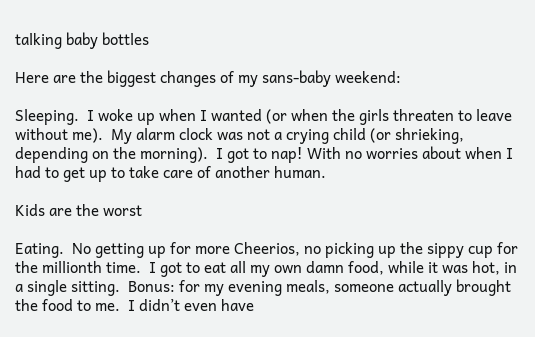talking baby bottles

Here are the biggest changes of my sans-baby weekend:

Sleeping.  I woke up when I wanted (or when the girls threaten to leave without me).  My alarm clock was not a crying child (or shrieking, depending on the morning).  I got to nap! With no worries about when I had to get up to take care of another human.

Kids are the worst

Eating.  No getting up for more Cheerios, no picking up the sippy cup for the millionth time.  I got to eat all my own damn food, while it was hot, in a single sitting.  Bonus: for my evening meals, someone actually brought the food to me.  I didn’t even have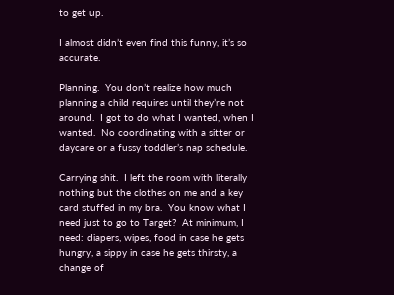to get up.

I almost didn’t even find this funny, it’s so accurate.

Planning.  You don’t realize how much planning a child requires until they’re not around.  I got to do what I wanted, when I wanted.  No coordinating with a sitter or daycare or a fussy toddler’s nap schedule.

Carrying shit.  I left the room with literally nothing but the clothes on me and a key card stuffed in my bra.  You know what I need just to go to Target?  At minimum, I need: diapers, wipes, food in case he gets hungry, a sippy in case he gets thirsty, a change of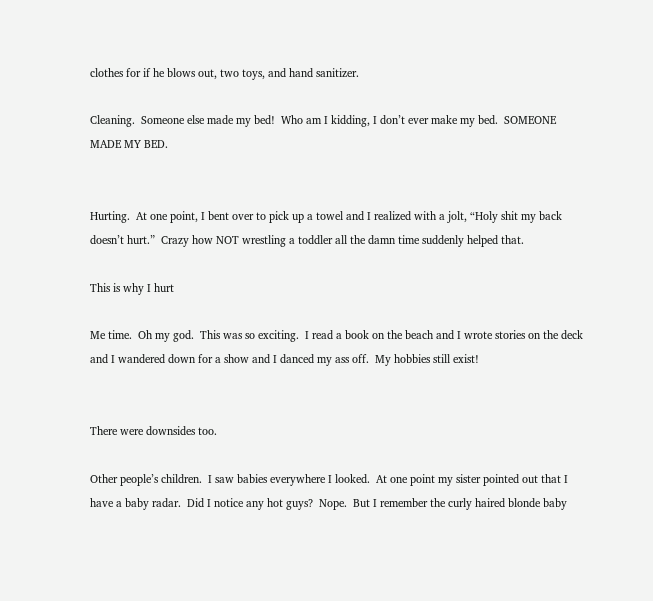clothes for if he blows out, two toys, and hand sanitizer.

Cleaning.  Someone else made my bed!  Who am I kidding, I don’t ever make my bed.  SOMEONE MADE MY BED.


Hurting.  At one point, I bent over to pick up a towel and I realized with a jolt, “Holy shit my back doesn’t hurt.”  Crazy how NOT wrestling a toddler all the damn time suddenly helped that.

This is why I hurt

Me time.  Oh my god.  This was so exciting.  I read a book on the beach and I wrote stories on the deck and I wandered down for a show and I danced my ass off.  My hobbies still exist!


There were downsides too.

Other people’s children.  I saw babies everywhere I looked.  At one point my sister pointed out that I have a baby radar.  Did I notice any hot guys?  Nope.  But I remember the curly haired blonde baby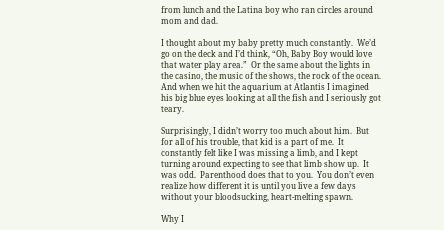from lunch and the Latina boy who ran circles around mom and dad.

I thought about my baby pretty much constantly.  We’d go on the deck and I’d think, “Oh, Baby Boy would love that water play area.”  Or the same about the lights in the casino, the music of the shows, the rock of the ocean.  And when we hit the aquarium at Atlantis I imagined his big blue eyes looking at all the fish and I seriously got teary.

Surprisingly, I didn’t worry too much about him.  But for all of his trouble, that kid is a part of me.  It constantly felt like I was missing a limb, and I kept turning around expecting to see that limb show up.  It was odd.  Parenthood does that to you.  You don’t even realize how different it is until you live a few days without your bloodsucking, heart-melting spawn.

Why I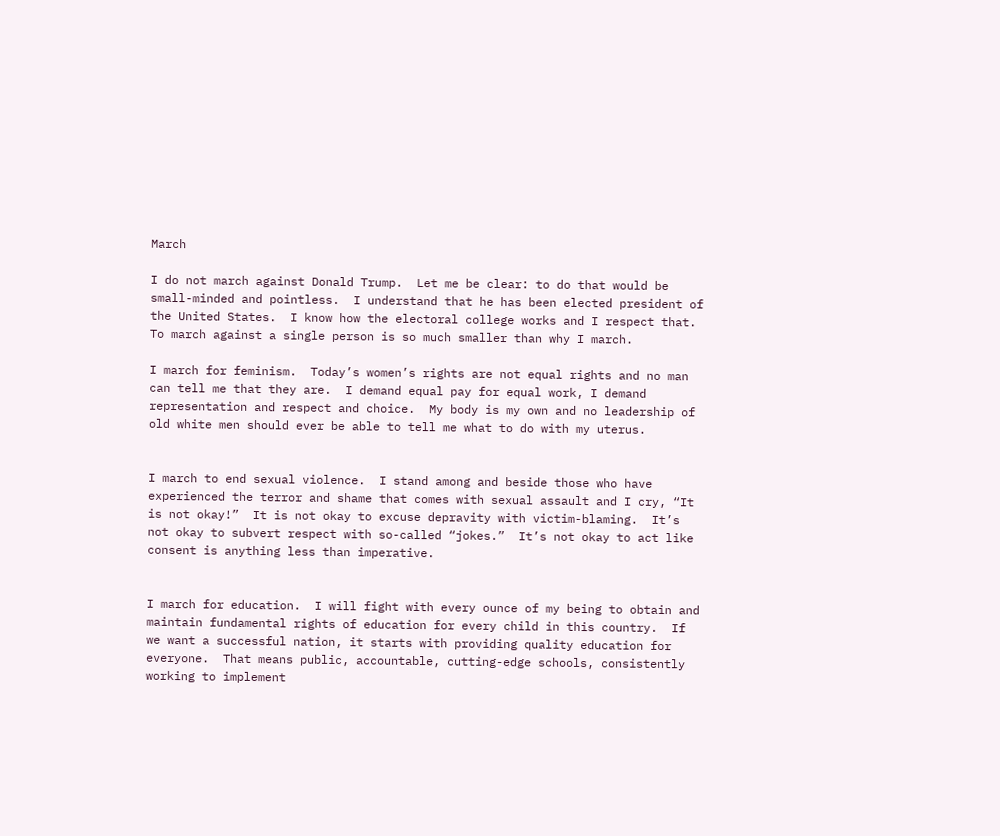March

I do not march against Donald Trump.  Let me be clear: to do that would be small-minded and pointless.  I understand that he has been elected president of the United States.  I know how the electoral college works and I respect that.  To march against a single person is so much smaller than why I march.

I march for feminism.  Today’s women’s rights are not equal rights and no man can tell me that they are.  I demand equal pay for equal work, I demand representation and respect and choice.  My body is my own and no leadership of old white men should ever be able to tell me what to do with my uterus.


I march to end sexual violence.  I stand among and beside those who have experienced the terror and shame that comes with sexual assault and I cry, “It is not okay!”  It is not okay to excuse depravity with victim-blaming.  It’s not okay to subvert respect with so-called “jokes.”  It’s not okay to act like consent is anything less than imperative.


I march for education.  I will fight with every ounce of my being to obtain and maintain fundamental rights of education for every child in this country.  If we want a successful nation, it starts with providing quality education for everyone.  That means public, accountable, cutting-edge schools, consistently working to implement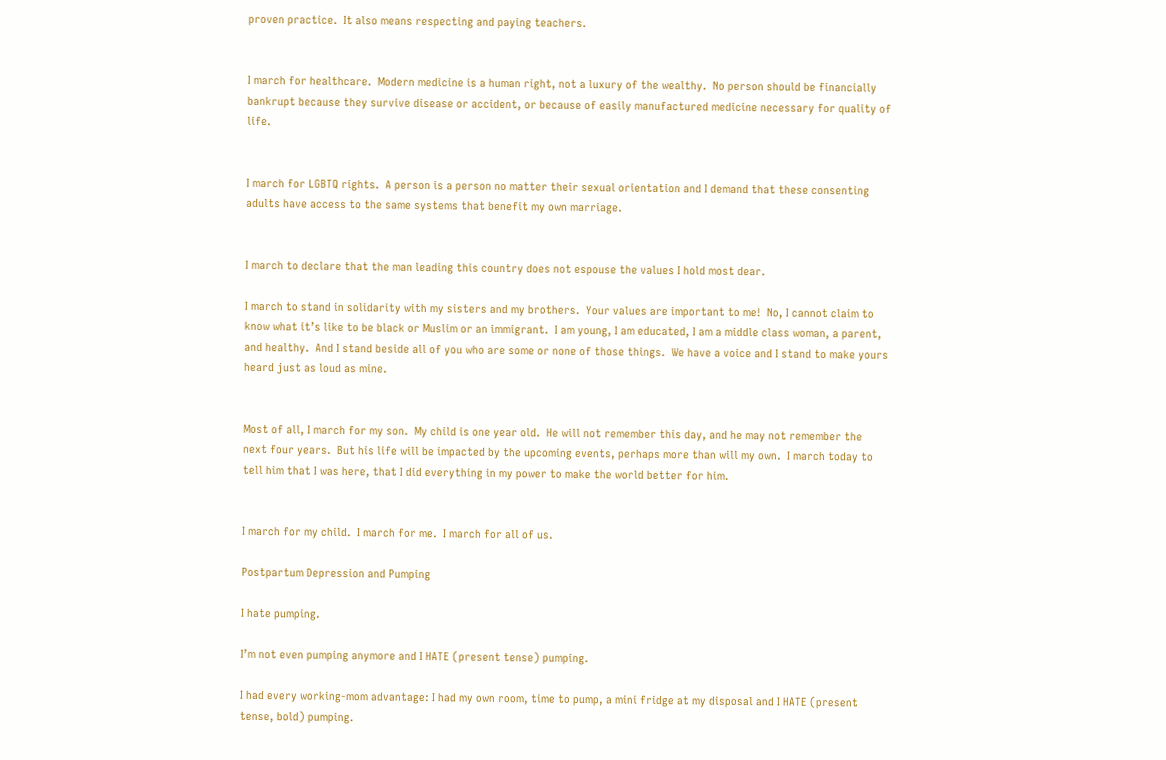proven practice.  It also means respecting and paying teachers.


I march for healthcare.  Modern medicine is a human right, not a luxury of the wealthy.  No person should be financially bankrupt because they survive disease or accident, or because of easily manufactured medicine necessary for quality of life.


I march for LGBTQ rights.  A person is a person no matter their sexual orientation and I demand that these consenting adults have access to the same systems that benefit my own marriage.


I march to declare that the man leading this country does not espouse the values I hold most dear.

I march to stand in solidarity with my sisters and my brothers.  Your values are important to me!  No, I cannot claim to know what it’s like to be black or Muslim or an immigrant.  I am young, I am educated, I am a middle class woman, a parent, and healthy.  And I stand beside all of you who are some or none of those things.  We have a voice and I stand to make yours heard just as loud as mine.


Most of all, I march for my son.  My child is one year old.  He will not remember this day, and he may not remember the next four years.  But his life will be impacted by the upcoming events, perhaps more than will my own.  I march today to tell him that I was here, that I did everything in my power to make the world better for him.


I march for my child.  I march for me.  I march for all of us.

Postpartum Depression and Pumping

I hate pumping.

I’m not even pumping anymore and I HATE (present tense) pumping.

I had every working-mom advantage: I had my own room, time to pump, a mini fridge at my disposal and I HATE (present tense, bold) pumping.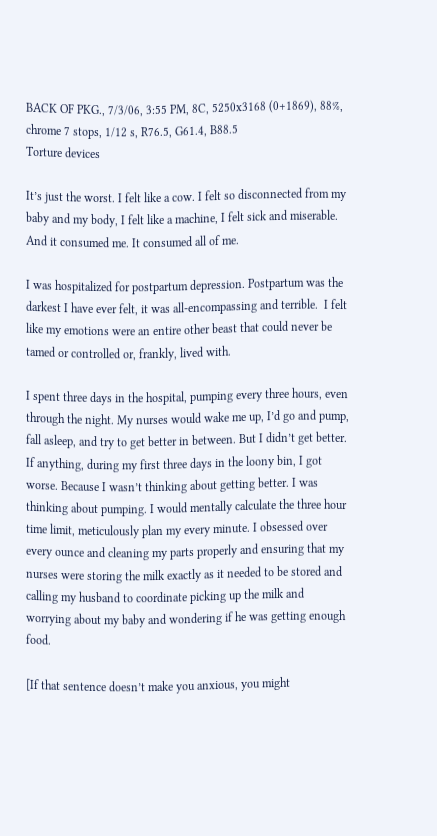BACK OF PKG., 7/3/06, 3:55 PM, 8C, 5250x3168 (0+1869), 88%, chrome 7 stops, 1/12 s, R76.5, G61.4, B88.5
Torture devices

It’s just the worst. I felt like a cow. I felt so disconnected from my baby and my body, I felt like a machine, I felt sick and miserable.  And it consumed me. It consumed all of me.

I was hospitalized for postpartum depression. Postpartum was the darkest I have ever felt, it was all-encompassing and terrible.  I felt like my emotions were an entire other beast that could never be tamed or controlled or, frankly, lived with.

I spent three days in the hospital, pumping every three hours, even through the night. My nurses would wake me up, I’d go and pump, fall asleep, and try to get better in between. But I didn’t get better. If anything, during my first three days in the loony bin, I got worse. Because I wasn’t thinking about getting better. I was thinking about pumping. I would mentally calculate the three hour time limit, meticulously plan my every minute. I obsessed over every ounce and cleaning my parts properly and ensuring that my nurses were storing the milk exactly as it needed to be stored and calling my husband to coordinate picking up the milk and worrying about my baby and wondering if he was getting enough food.

[If that sentence doesn’t make you anxious, you might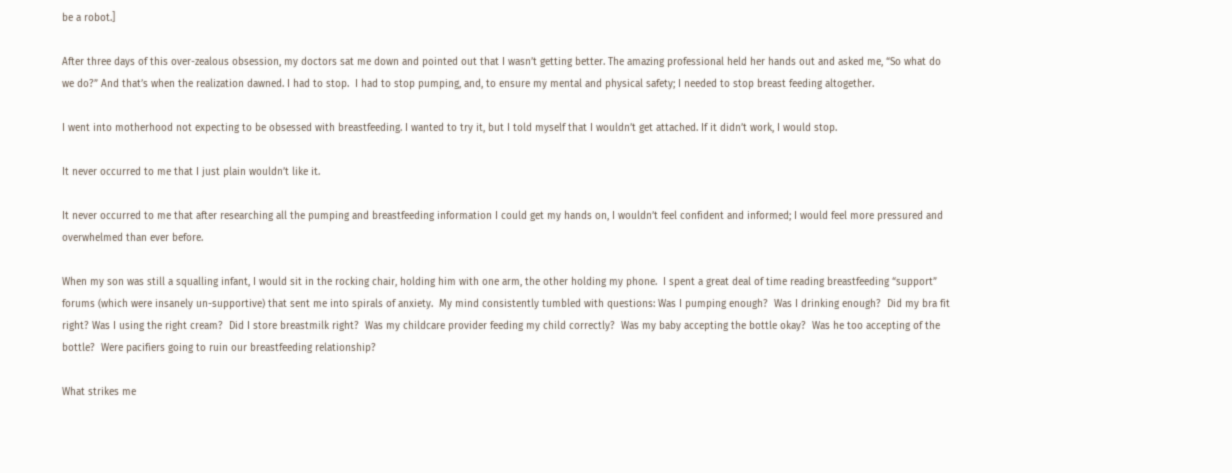be a robot.]

After three days of this over-zealous obsession, my doctors sat me down and pointed out that I wasn’t getting better. The amazing professional held her hands out and asked me, “So what do we do?” And that’s when the realization dawned. I had to stop.  I had to stop pumping, and, to ensure my mental and physical safety; I needed to stop breast feeding altogether.

I went into motherhood not expecting to be obsessed with breastfeeding. I wanted to try it, but I told myself that I wouldn’t get attached. If it didn’t work, I would stop.

It never occurred to me that I just plain wouldn’t like it.

It never occurred to me that after researching all the pumping and breastfeeding information I could get my hands on, I wouldn’t feel confident and informed; I would feel more pressured and overwhelmed than ever before.

When my son was still a squalling infant, I would sit in the rocking chair, holding him with one arm, the other holding my phone.  I spent a great deal of time reading breastfeeding “support” forums (which were insanely un-supportive) that sent me into spirals of anxiety.  My mind consistently tumbled with questions: Was I pumping enough?  Was I drinking enough?  Did my bra fit right? Was I using the right cream?  Did I store breastmilk right?  Was my childcare provider feeding my child correctly?  Was my baby accepting the bottle okay?  Was he too accepting of the bottle?  Were pacifiers going to ruin our breastfeeding relationship?

What strikes me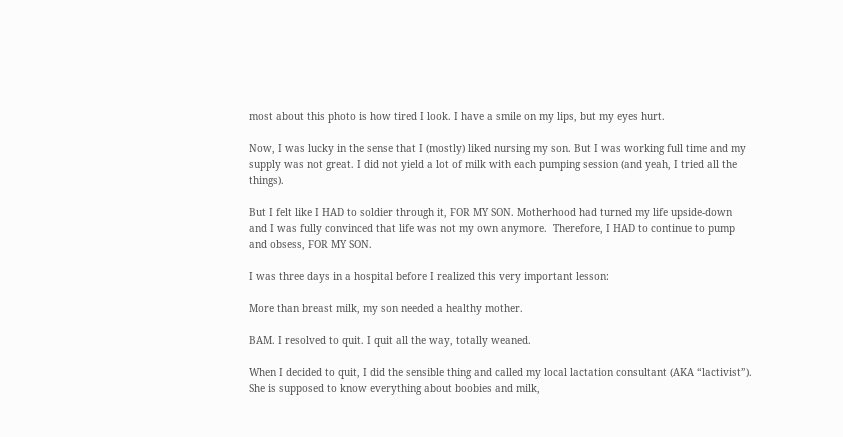most about this photo is how tired I look. I have a smile on my lips, but my eyes hurt.

Now, I was lucky in the sense that I (mostly) liked nursing my son. But I was working full time and my supply was not great. I did not yield a lot of milk with each pumping session (and yeah, I tried all the things).

But I felt like I HAD to soldier through it, FOR MY SON. Motherhood had turned my life upside-down and I was fully convinced that life was not my own anymore.  Therefore, I HAD to continue to pump and obsess, FOR MY SON.

I was three days in a hospital before I realized this very important lesson:

More than breast milk, my son needed a healthy mother.

BAM. I resolved to quit. I quit all the way, totally weaned.

When I decided to quit, I did the sensible thing and called my local lactation consultant (AKA “lactivist”).  She is supposed to know everything about boobies and milk,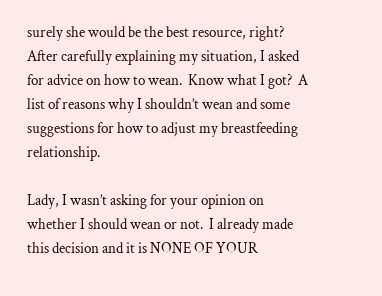surely she would be the best resource, right?  After carefully explaining my situation, I asked for advice on how to wean.  Know what I got?  A list of reasons why I shouldn’t wean and some suggestions for how to adjust my breastfeeding relationship.

Lady, I wasn’t asking for your opinion on whether I should wean or not.  I already made this decision and it is NONE OF YOUR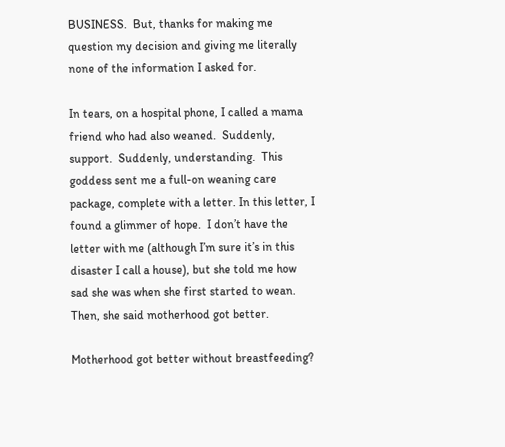BUSINESS.  But, thanks for making me question my decision and giving me literally none of the information I asked for.

In tears, on a hospital phone, I called a mama friend who had also weaned.  Suddenly, support.  Suddenly, understanding.  This goddess sent me a full-on weaning care package, complete with a letter. In this letter, I found a glimmer of hope.  I don’t have the letter with me (although I’m sure it’s in this disaster I call a house), but she told me how sad she was when she first started to wean.  Then, she said motherhood got better.

Motherhood got better without breastfeeding?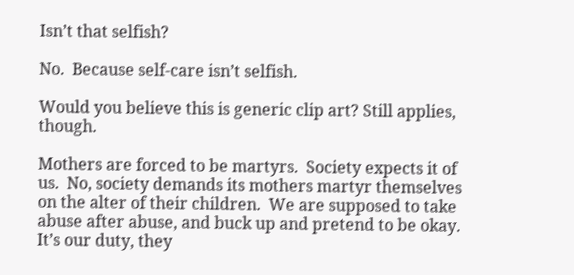Isn’t that selfish?

No.  Because self-care isn’t selfish.

Would you believe this is generic clip art? Still applies, though.

Mothers are forced to be martyrs.  Society expects it of us.  No, society demands its mothers martyr themselves on the alter of their children.  We are supposed to take abuse after abuse, and buck up and pretend to be okay.  It’s our duty, they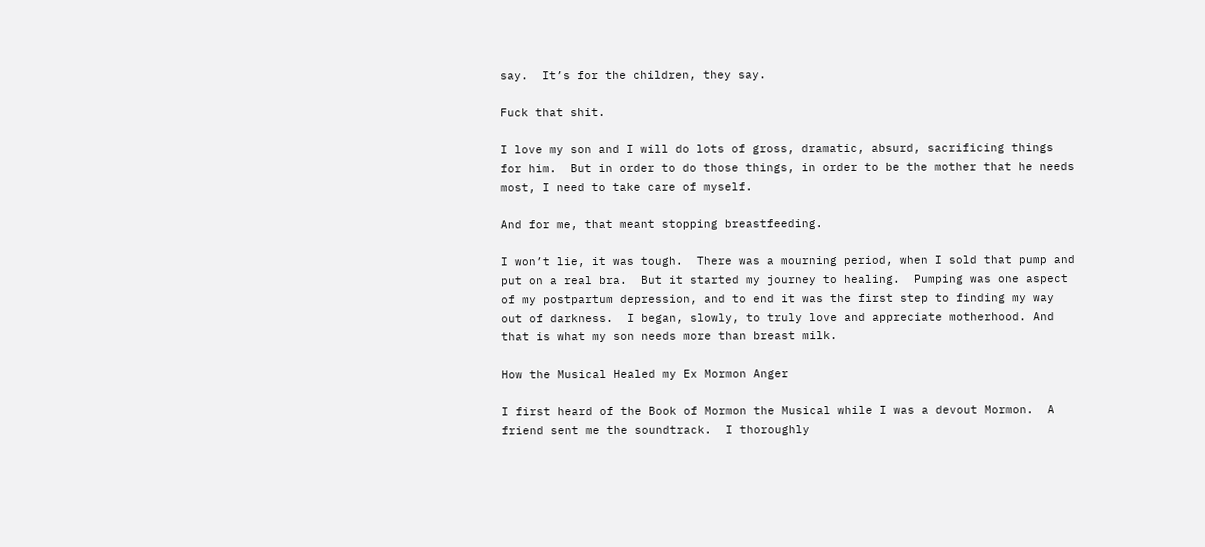say.  It’s for the children, they say.

Fuck that shit.

I love my son and I will do lots of gross, dramatic, absurd, sacrificing things for him.  But in order to do those things, in order to be the mother that he needs most, I need to take care of myself.

And for me, that meant stopping breastfeeding.

I won’t lie, it was tough.  There was a mourning period, when I sold that pump and put on a real bra.  But it started my journey to healing.  Pumping was one aspect of my postpartum depression, and to end it was the first step to finding my way out of darkness.  I began, slowly, to truly love and appreciate motherhood. And that is what my son needs more than breast milk.

How the Musical Healed my Ex Mormon Anger

I first heard of the Book of Mormon the Musical while I was a devout Mormon.  A friend sent me the soundtrack.  I thoroughly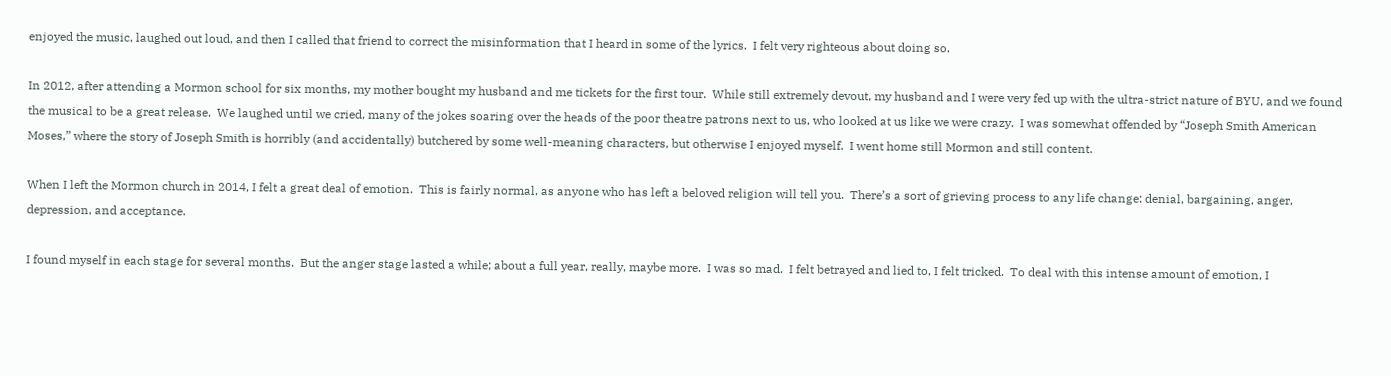enjoyed the music, laughed out loud, and then I called that friend to correct the misinformation that I heard in some of the lyrics.  I felt very righteous about doing so.

In 2012, after attending a Mormon school for six months, my mother bought my husband and me tickets for the first tour.  While still extremely devout, my husband and I were very fed up with the ultra-strict nature of BYU, and we found the musical to be a great release.  We laughed until we cried, many of the jokes soaring over the heads of the poor theatre patrons next to us, who looked at us like we were crazy.  I was somewhat offended by “Joseph Smith American Moses,” where the story of Joseph Smith is horribly (and accidentally) butchered by some well-meaning characters, but otherwise I enjoyed myself.  I went home still Mormon and still content.

When I left the Mormon church in 2014, I felt a great deal of emotion.  This is fairly normal, as anyone who has left a beloved religion will tell you.  There’s a sort of grieving process to any life change: denial, bargaining, anger, depression, and acceptance.

I found myself in each stage for several months.  But the anger stage lasted a while; about a full year, really, maybe more.  I was so mad.  I felt betrayed and lied to, I felt tricked.  To deal with this intense amount of emotion, I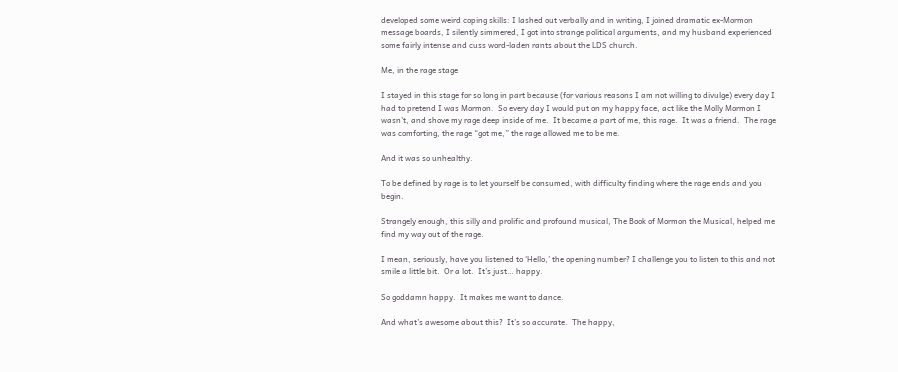developed some weird coping skills: I lashed out verbally and in writing, I joined dramatic ex-Mormon message boards, I silently simmered, I got into strange political arguments, and my husband experienced some fairly intense and cuss word-laden rants about the LDS church.

Me, in the rage stage

I stayed in this stage for so long in part because (for various reasons I am not willing to divulge) every day I had to pretend I was Mormon.  So every day I would put on my happy face, act like the Molly Mormon I wasn’t, and shove my rage deep inside of me.  It became a part of me, this rage.  It was a friend.  The rage was comforting, the rage “got me,” the rage allowed me to be me.

And it was so unhealthy.

To be defined by rage is to let yourself be consumed, with difficulty finding where the rage ends and you begin.

Strangely enough, this silly and prolific and profound musical, The Book of Mormon the Musical, helped me find my way out of the rage.

I mean, seriously, have you listened to ‘Hello,’ the opening number? I challenge you to listen to this and not smile a little bit.  Or a lot.  It’s just… happy.

So goddamn happy.  It makes me want to dance.

And what’s awesome about this?  It’s so accurate.  The happy,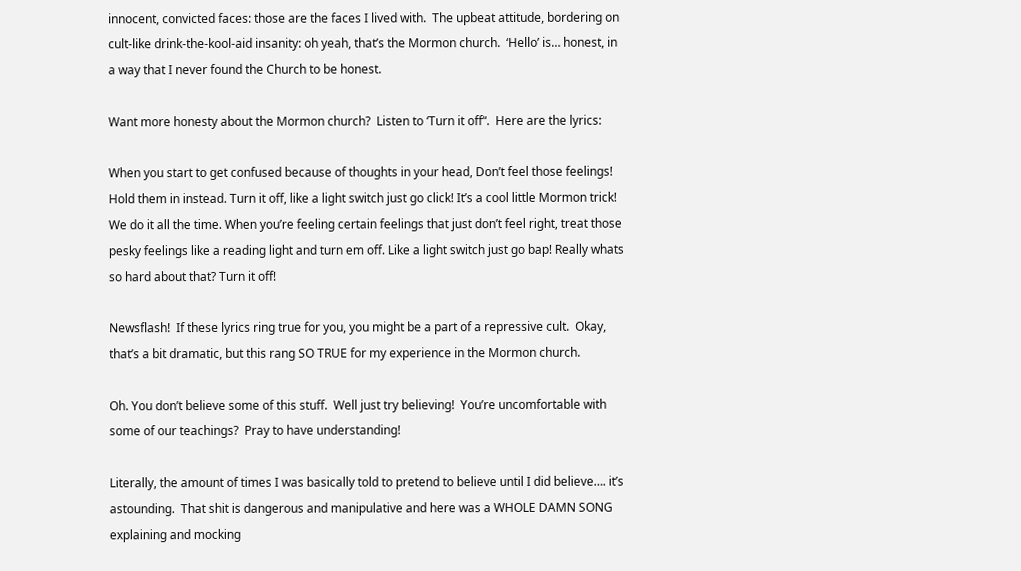innocent, convicted faces: those are the faces I lived with.  The upbeat attitude, bordering on cult-like drink-the-kool-aid insanity: oh yeah, that’s the Mormon church.  ‘Hello’ is… honest, in a way that I never found the Church to be honest.

Want more honesty about the Mormon church?  Listen to ‘Turn it off“.  Here are the lyrics:

When you start to get confused because of thoughts in your head, Don’t feel those feelings! Hold them in instead. Turn it off, like a light switch just go click! It’s a cool little Mormon trick! We do it all the time. When you’re feeling certain feelings that just don’t feel right, treat those pesky feelings like a reading light and turn em off. Like a light switch just go bap! Really whats so hard about that? Turn it off!

Newsflash!  If these lyrics ring true for you, you might be a part of a repressive cult.  Okay, that’s a bit dramatic, but this rang SO TRUE for my experience in the Mormon church.

Oh. You don’t believe some of this stuff.  Well just try believing!  You’re uncomfortable with some of our teachings?  Pray to have understanding!

Literally, the amount of times I was basically told to pretend to believe until I did believe…. it’s astounding.  That shit is dangerous and manipulative and here was a WHOLE DAMN SONG explaining and mocking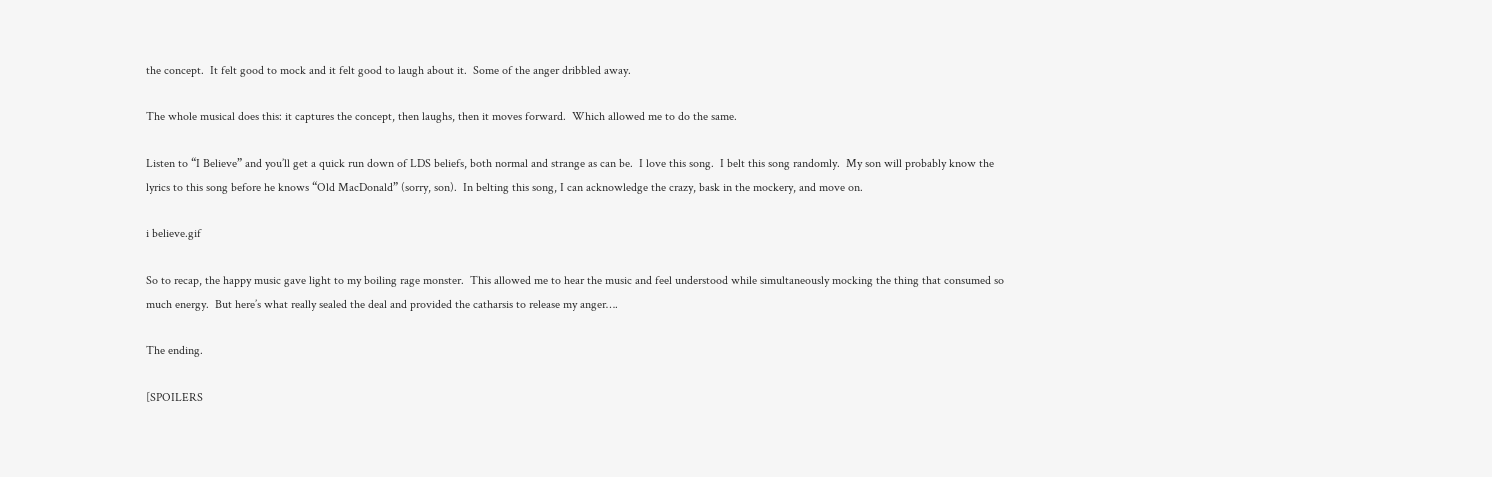the concept.  It felt good to mock and it felt good to laugh about it.  Some of the anger dribbled away.

The whole musical does this: it captures the concept, then laughs, then it moves forward.  Which allowed me to do the same.

Listen to “I Believe” and you’ll get a quick run down of LDS beliefs, both normal and strange as can be.  I love this song.  I belt this song randomly.  My son will probably know the lyrics to this song before he knows “Old MacDonald” (sorry, son).  In belting this song, I can acknowledge the crazy, bask in the mockery, and move on.

i believe.gif

So to recap, the happy music gave light to my boiling rage monster.  This allowed me to hear the music and feel understood while simultaneously mocking the thing that consumed so much energy.  But here’s what really sealed the deal and provided the catharsis to release my anger….

The ending.

[SPOILERS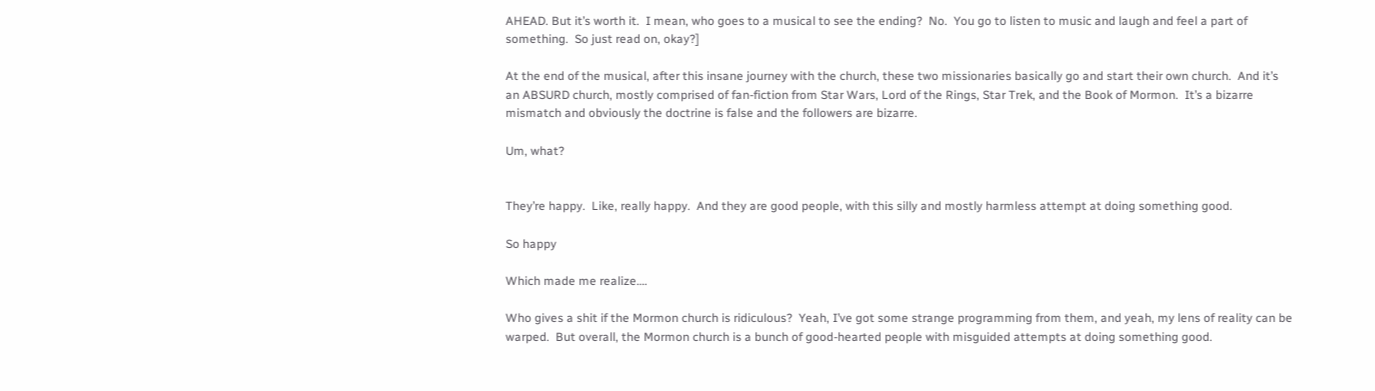AHEAD. But it’s worth it.  I mean, who goes to a musical to see the ending?  No.  You go to listen to music and laugh and feel a part of something.  So just read on, okay?]

At the end of the musical, after this insane journey with the church, these two missionaries basically go and start their own church.  And it’s an ABSURD church, mostly comprised of fan-fiction from Star Wars, Lord of the Rings, Star Trek, and the Book of Mormon.  It’s a bizarre mismatch and obviously the doctrine is false and the followers are bizarre.

Um, what?


They’re happy.  Like, really happy.  And they are good people, with this silly and mostly harmless attempt at doing something good.

So happy

Which made me realize….

Who gives a shit if the Mormon church is ridiculous?  Yeah, I’ve got some strange programming from them, and yeah, my lens of reality can be warped.  But overall, the Mormon church is a bunch of good-hearted people with misguided attempts at doing something good.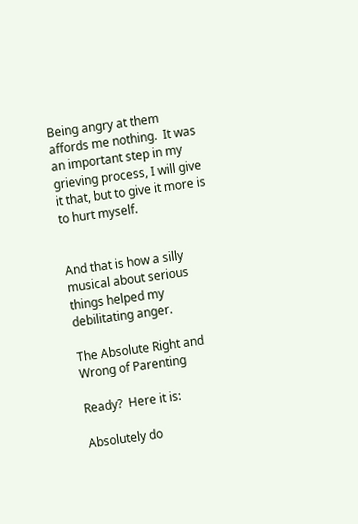Being angry at them affords me nothing.  It was an important step in my grieving process, I will give it that, but to give it more is to hurt myself.


And that is how a silly musical about serious things helped my debilitating anger.

The Absolute Right and Wrong of Parenting

Ready?  Here it is:

Absolutely do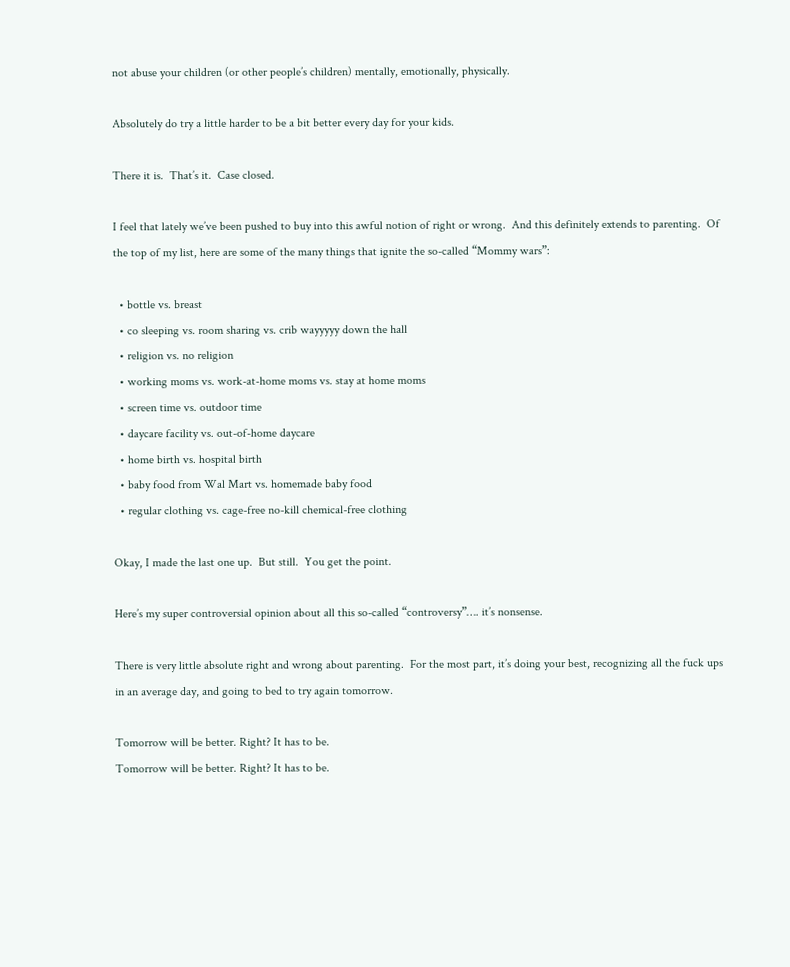not abuse your children (or other people’s children) mentally, emotionally, physically.

Absolutely do try a little harder to be a bit better every day for your kids.

There it is.  That’s it.  Case closed.

I feel that lately we’ve been pushed to buy into this awful notion of right or wrong.  And this definitely extends to parenting.  Of the top of my list, here are some of the many things that ignite the so-called “Mommy wars”:

  • bottle vs. breast
  • co sleeping vs. room sharing vs. crib wayyyyy down the hall
  • religion vs. no religion
  • working moms vs. work-at-home moms vs. stay at home moms
  • screen time vs. outdoor time
  • daycare facility vs. out-of-home daycare
  • home birth vs. hospital birth
  • baby food from Wal Mart vs. homemade baby food
  • regular clothing vs. cage-free no-kill chemical-free clothing

Okay, I made the last one up.  But still.  You get the point.

Here’s my super controversial opinion about all this so-called “controversy”…. it’s nonsense.

There is very little absolute right and wrong about parenting.  For the most part, it’s doing your best, recognizing all the fuck ups in an average day, and going to bed to try again tomorrow.

Tomorrow will be better. Right? It has to be.
Tomorrow will be better. Right? It has to be.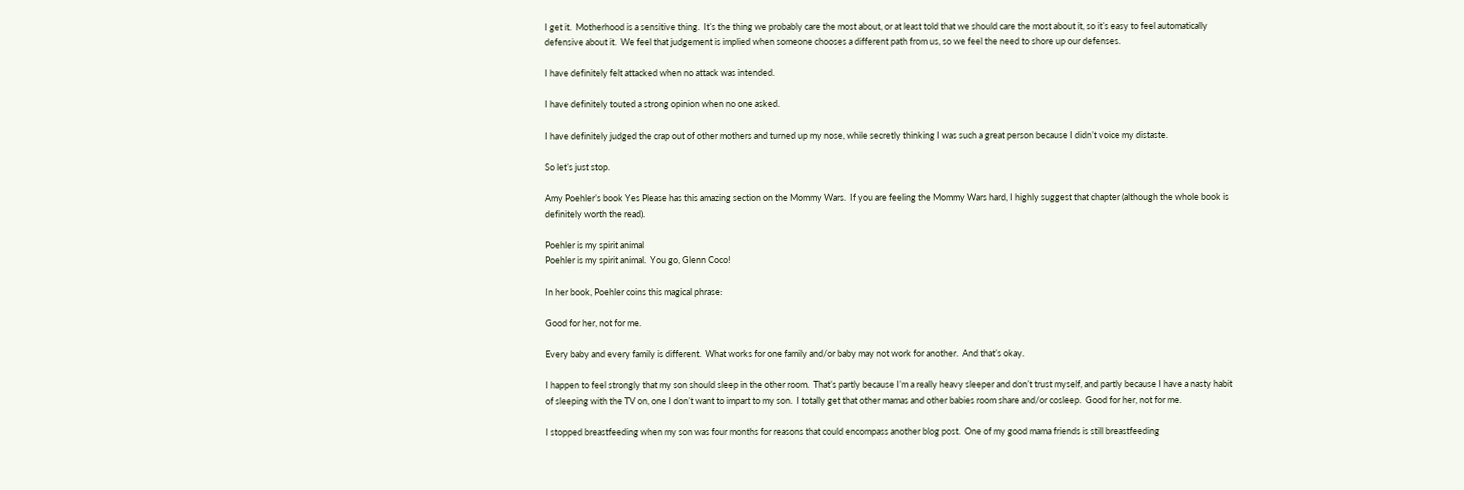I get it.  Motherhood is a sensitive thing.  It’s the thing we probably care the most about, or at least told that we should care the most about it, so it’s easy to feel automatically defensive about it.  We feel that judgement is implied when someone chooses a different path from us, so we feel the need to shore up our defenses.

I have definitely felt attacked when no attack was intended.

I have definitely touted a strong opinion when no one asked.

I have definitely judged the crap out of other mothers and turned up my nose, while secretly thinking I was such a great person because I didn’t voice my distaste.

So let’s just stop.

Amy Poehler’s book Yes Please has this amazing section on the Mommy Wars.  If you are feeling the Mommy Wars hard, I highly suggest that chapter (although the whole book is definitely worth the read).

Poehler is my spirit animal
Poehler is my spirit animal.  You go, Glenn Coco!

In her book, Poehler coins this magical phrase:

Good for her, not for me.

Every baby and every family is different.  What works for one family and/or baby may not work for another.  And that’s okay.

I happen to feel strongly that my son should sleep in the other room.  That’s partly because I’m a really heavy sleeper and don’t trust myself, and partly because I have a nasty habit of sleeping with the TV on, one I don’t want to impart to my son.  I totally get that other mamas and other babies room share and/or cosleep.  Good for her, not for me.

I stopped breastfeeding when my son was four months for reasons that could encompass another blog post.  One of my good mama friends is still breastfeeding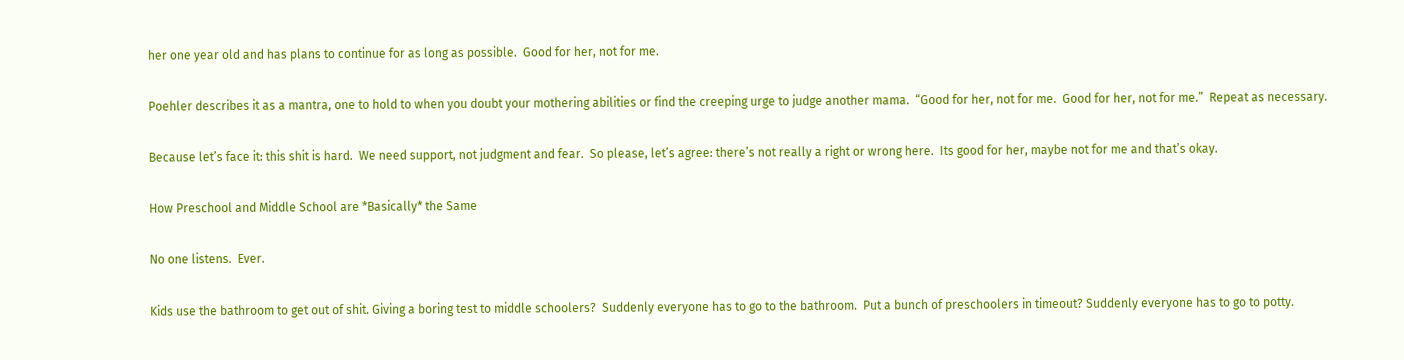her one year old and has plans to continue for as long as possible.  Good for her, not for me.

Poehler describes it as a mantra, one to hold to when you doubt your mothering abilities or find the creeping urge to judge another mama.  “Good for her, not for me.  Good for her, not for me.”  Repeat as necessary.

Because let’s face it: this shit is hard.  We need support, not judgment and fear.  So please, let’s agree: there’s not really a right or wrong here.  Its good for her, maybe not for me and that’s okay.

How Preschool and Middle School are *Basically* the Same

No one listens.  Ever.

Kids use the bathroom to get out of shit. Giving a boring test to middle schoolers?  Suddenly everyone has to go to the bathroom.  Put a bunch of preschoolers in timeout? Suddenly everyone has to go to potty.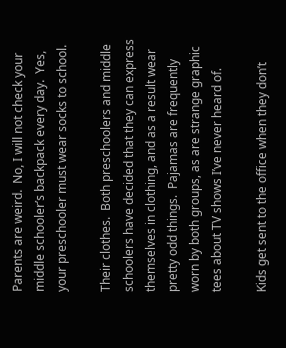Parents are weird.  No, I will not check your middle schooler’s backpack every day.  Yes, your preschooler must wear socks to school.

Their clothes.  Both preschoolers and middle schoolers have decided that they can express themselves in clothing, and as a result wear pretty odd things.  Pajamas are frequently worn by both groups, as are strange graphic tees about TV shows I’ve never heard of.

Kids get sent to the office when they don’t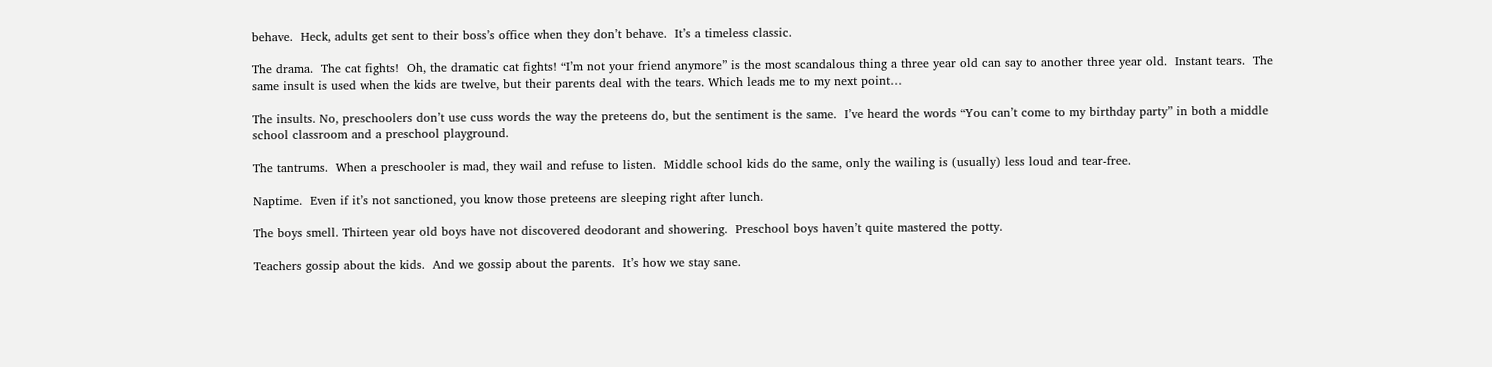behave.  Heck, adults get sent to their boss’s office when they don’t behave.  It’s a timeless classic.

The drama.  The cat fights!  Oh, the dramatic cat fights! “I’m not your friend anymore” is the most scandalous thing a three year old can say to another three year old.  Instant tears.  The same insult is used when the kids are twelve, but their parents deal with the tears. Which leads me to my next point…

The insults. No, preschoolers don’t use cuss words the way the preteens do, but the sentiment is the same.  I’ve heard the words “You can’t come to my birthday party” in both a middle school classroom and a preschool playground.

The tantrums.  When a preschooler is mad, they wail and refuse to listen.  Middle school kids do the same, only the wailing is (usually) less loud and tear-free.

Naptime.  Even if it’s not sanctioned, you know those preteens are sleeping right after lunch.

The boys smell. Thirteen year old boys have not discovered deodorant and showering.  Preschool boys haven’t quite mastered the potty.

Teachers gossip about the kids.  And we gossip about the parents.  It’s how we stay sane.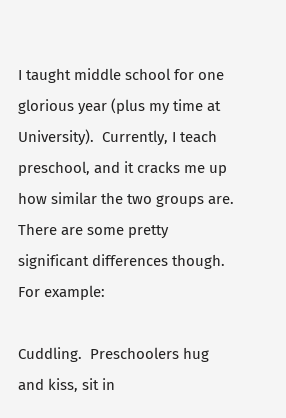I taught middle school for one glorious year (plus my time at University).  Currently, I teach preschool, and it cracks me up how similar the two groups are.  There are some pretty significant differences though.  For example:

Cuddling.  Preschoolers hug and kiss, sit in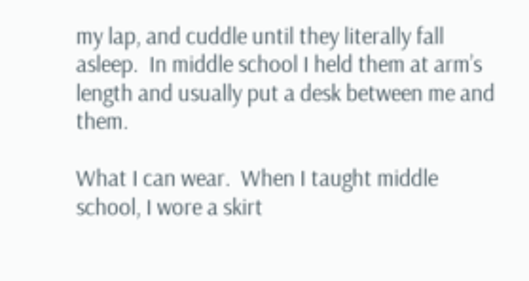my lap, and cuddle until they literally fall asleep.  In middle school I held them at arm’s length and usually put a desk between me and them.

What I can wear.  When I taught middle school, I wore a skirt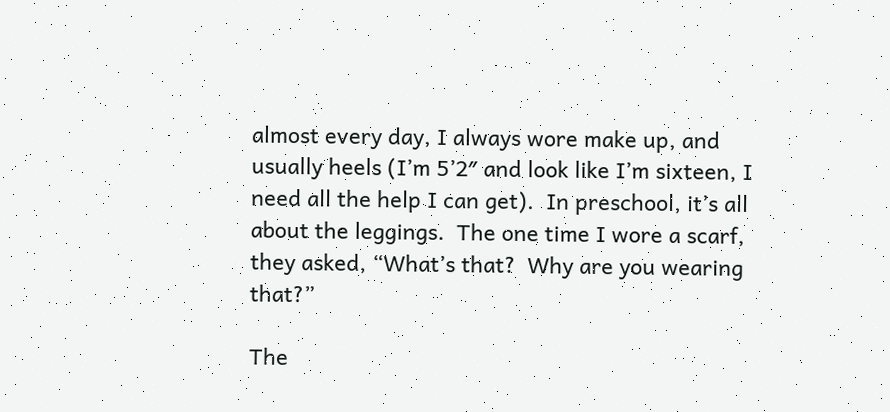almost every day, I always wore make up, and usually heels (I’m 5’2″ and look like I’m sixteen, I need all the help I can get).  In preschool, it’s all about the leggings.  The one time I wore a scarf, they asked, “What’s that?  Why are you wearing that?”

The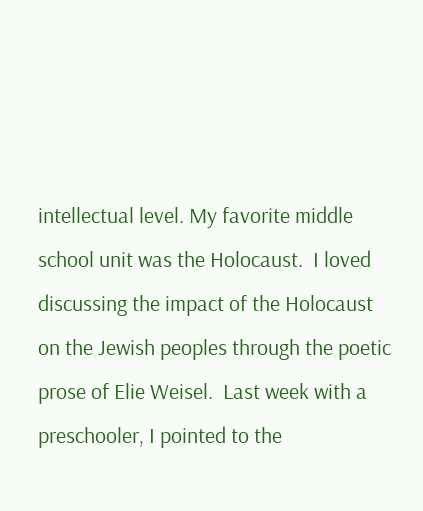intellectual level. My favorite middle school unit was the Holocaust.  I loved discussing the impact of the Holocaust on the Jewish peoples through the poetic prose of Elie Weisel.  Last week with a preschooler, I pointed to the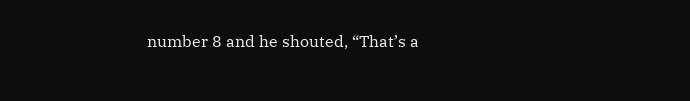number 8 and he shouted, “That’s a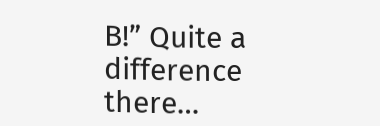B!” Quite a difference there…